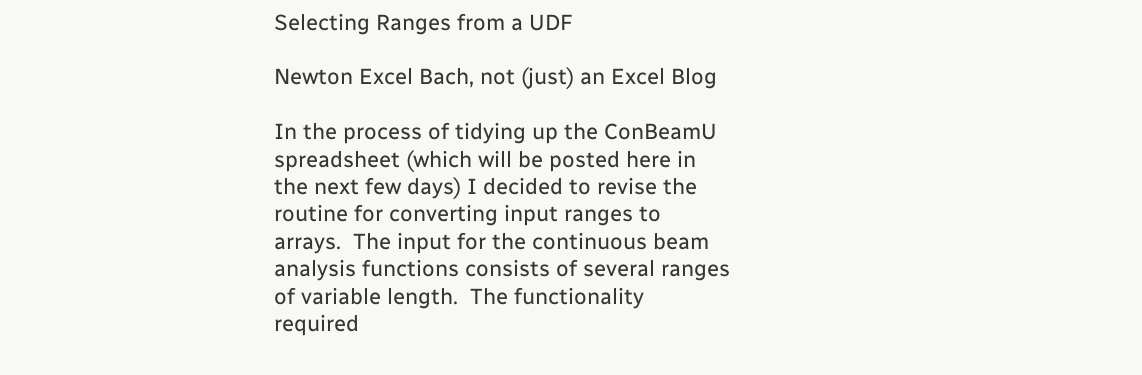Selecting Ranges from a UDF

Newton Excel Bach, not (just) an Excel Blog

In the process of tidying up the ConBeamU spreadsheet (which will be posted here in the next few days) I decided to revise the routine for converting input ranges to arrays.  The input for the continuous beam analysis functions consists of several ranges of variable length.  The functionality required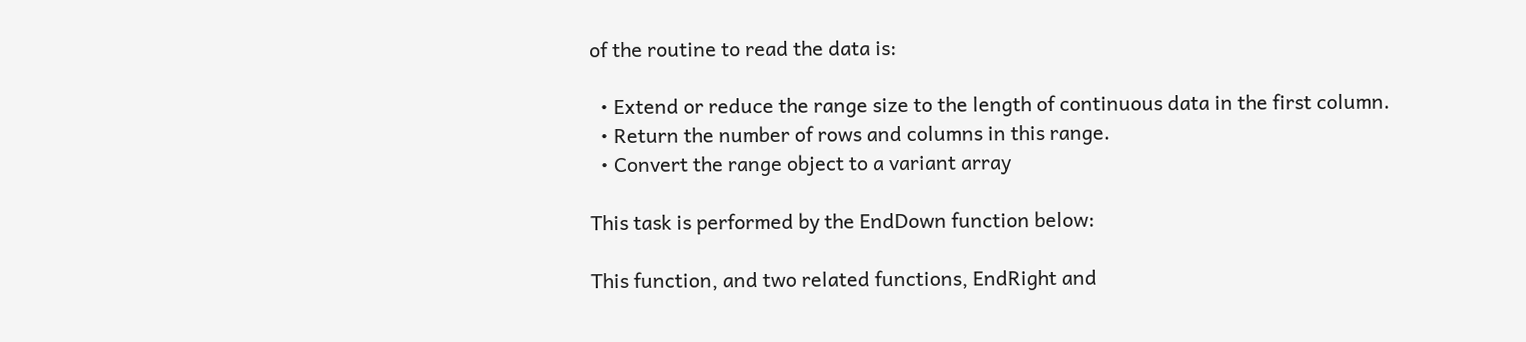of the routine to read the data is:

  • Extend or reduce the range size to the length of continuous data in the first column.
  • Return the number of rows and columns in this range.
  • Convert the range object to a variant array

This task is performed by the EndDown function below:

This function, and two related functions, EndRight and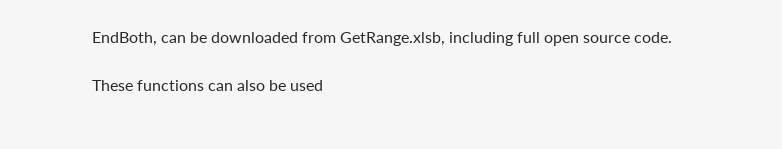EndBoth, can be downloaded from GetRange.xlsb, including full open source code.

These functions can also be used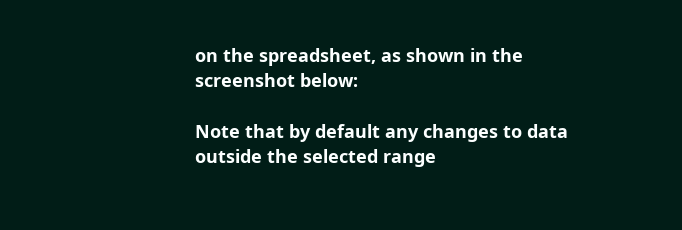on the spreadsheet, as shown in the screenshot below:

Note that by default any changes to data outside the selected range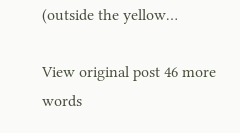(outside the yellow…

View original post 46 more words